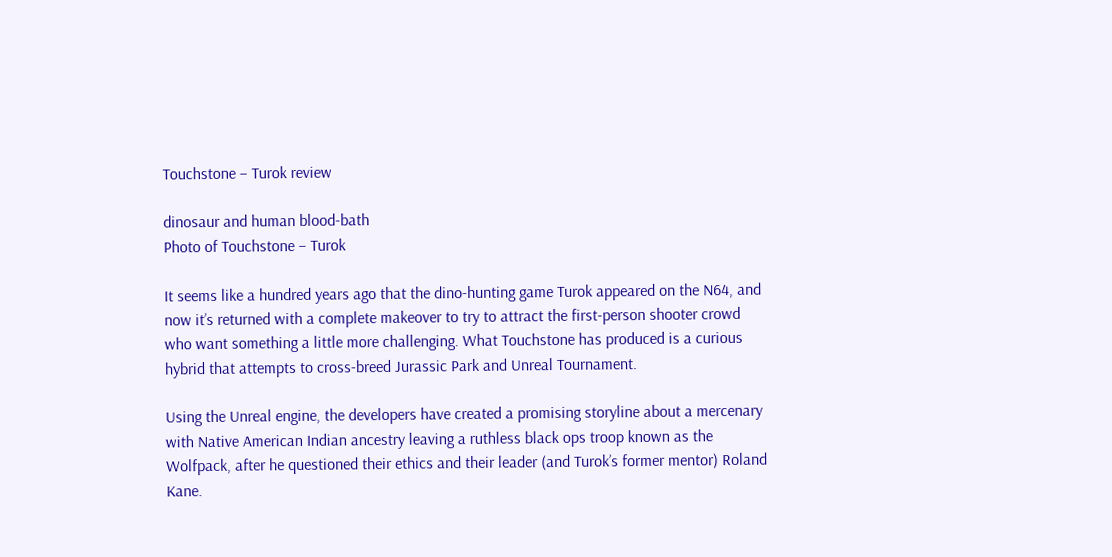Touchstone – Turok review

dinosaur and human blood-bath
Photo of Touchstone – Turok

It seems like a hundred years ago that the dino-hunting game Turok appeared on the N64, and now it’s returned with a complete makeover to try to attract the first-person shooter crowd who want something a little more challenging. What Touchstone has produced is a curious hybrid that attempts to cross-breed Jurassic Park and Unreal Tournament.

Using the Unreal engine, the developers have created a promising storyline about a mercenary with Native American Indian ancestry leaving a ruthless black ops troop known as the Wolfpack, after he questioned their ethics and their leader (and Turok’s former mentor) Roland Kane.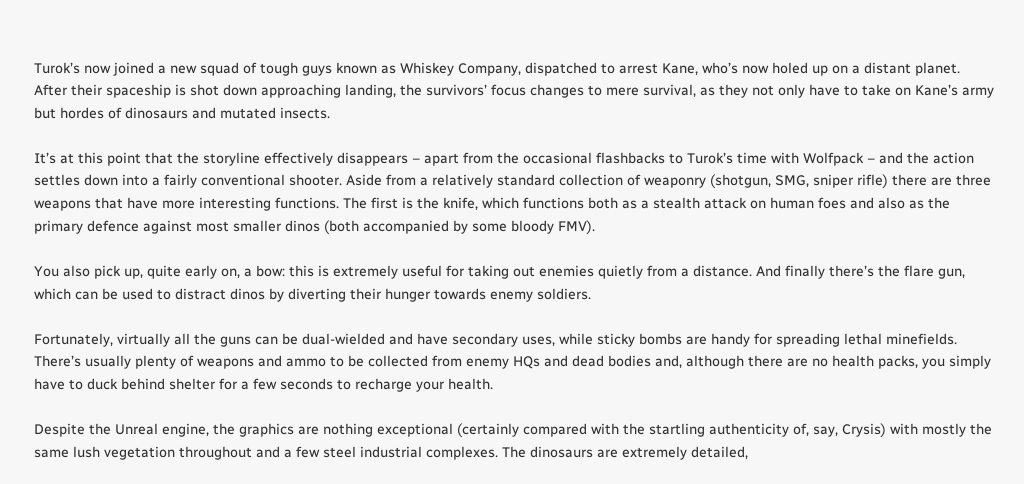Turok’s now joined a new squad of tough guys known as Whiskey Company, dispatched to arrest Kane, who’s now holed up on a distant planet. After their spaceship is shot down approaching landing, the survivors’ focus changes to mere survival, as they not only have to take on Kane’s army but hordes of dinosaurs and mutated insects.

It’s at this point that the storyline effectively disappears – apart from the occasional flashbacks to Turok’s time with Wolfpack – and the action settles down into a fairly conventional shooter. Aside from a relatively standard collection of weaponry (shotgun, SMG, sniper rifle) there are three weapons that have more interesting functions. The first is the knife, which functions both as a stealth attack on human foes and also as the primary defence against most smaller dinos (both accompanied by some bloody FMV).

You also pick up, quite early on, a bow: this is extremely useful for taking out enemies quietly from a distance. And finally there’s the flare gun, which can be used to distract dinos by diverting their hunger towards enemy soldiers.

Fortunately, virtually all the guns can be dual-wielded and have secondary uses, while sticky bombs are handy for spreading lethal minefields. There’s usually plenty of weapons and ammo to be collected from enemy HQs and dead bodies and, although there are no health packs, you simply have to duck behind shelter for a few seconds to recharge your health.

Despite the Unreal engine, the graphics are nothing exceptional (certainly compared with the startling authenticity of, say, Crysis) with mostly the same lush vegetation throughout and a few steel industrial complexes. The dinosaurs are extremely detailed,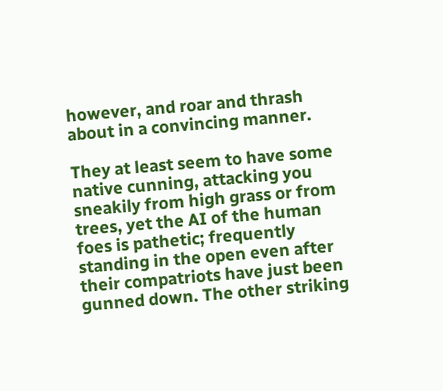however, and roar and thrash about in a convincing manner.

They at least seem to have some native cunning, attacking you sneakily from high grass or from trees, yet the AI of the human foes is pathetic; frequently standing in the open even after their compatriots have just been gunned down. The other striking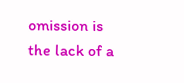omission is the lack of a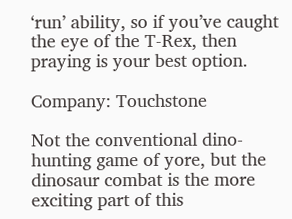‘run’ ability, so if you’ve caught the eye of the T-Rex, then praying is your best option.

Company: Touchstone

Not the conventional dino-hunting game of yore, but the dinosaur combat is the more exciting part of this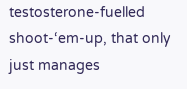testosterone-fuelled shoot-‘em-up, that only just manages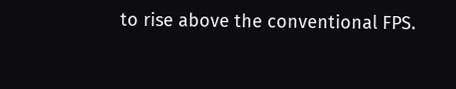to rise above the conventional FPS.